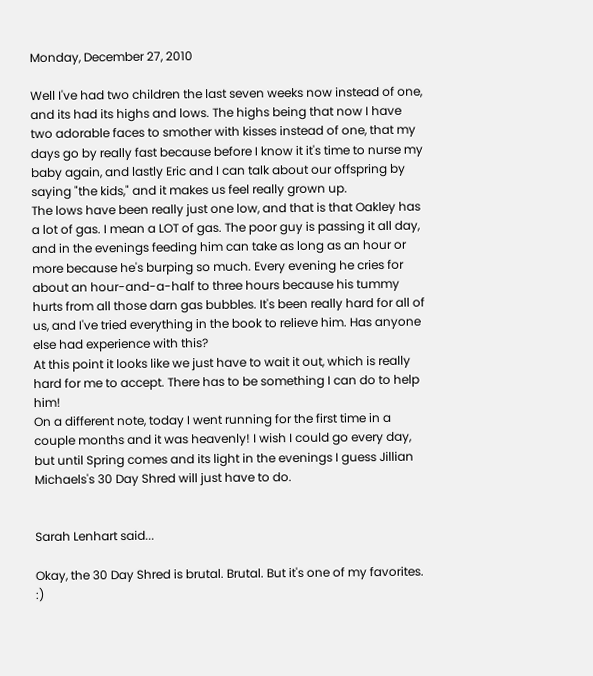Monday, December 27, 2010

Well I've had two children the last seven weeks now instead of one, and its had its highs and lows. The highs being that now I have two adorable faces to smother with kisses instead of one, that my days go by really fast because before I know it it's time to nurse my baby again, and lastly Eric and I can talk about our offspring by saying "the kids," and it makes us feel really grown up.
The lows have been really just one low, and that is that Oakley has a lot of gas. I mean a LOT of gas. The poor guy is passing it all day, and in the evenings feeding him can take as long as an hour or more because he's burping so much. Every evening he cries for about an hour-and-a-half to three hours because his tummy hurts from all those darn gas bubbles. It's been really hard for all of us, and I've tried everything in the book to relieve him. Has anyone else had experience with this?
At this point it looks like we just have to wait it out, which is really hard for me to accept. There has to be something I can do to help him!
On a different note, today I went running for the first time in a couple months and it was heavenly! I wish I could go every day, but until Spring comes and its light in the evenings I guess Jillian Michaels's 30 Day Shred will just have to do.


Sarah Lenhart said...

Okay, the 30 Day Shred is brutal. Brutal. But it's one of my favorites. :)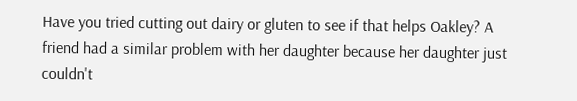Have you tried cutting out dairy or gluten to see if that helps Oakley? A friend had a similar problem with her daughter because her daughter just couldn't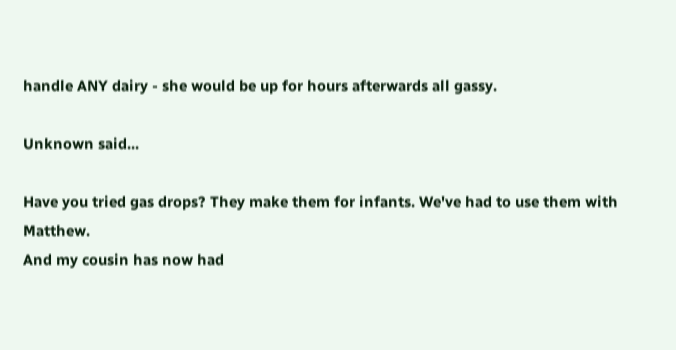handle ANY dairy - she would be up for hours afterwards all gassy.

Unknown said...

Have you tried gas drops? They make them for infants. We've had to use them with Matthew.
And my cousin has now had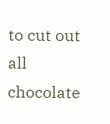to cut out all chocolate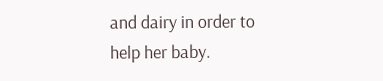and dairy in order to help her baby.